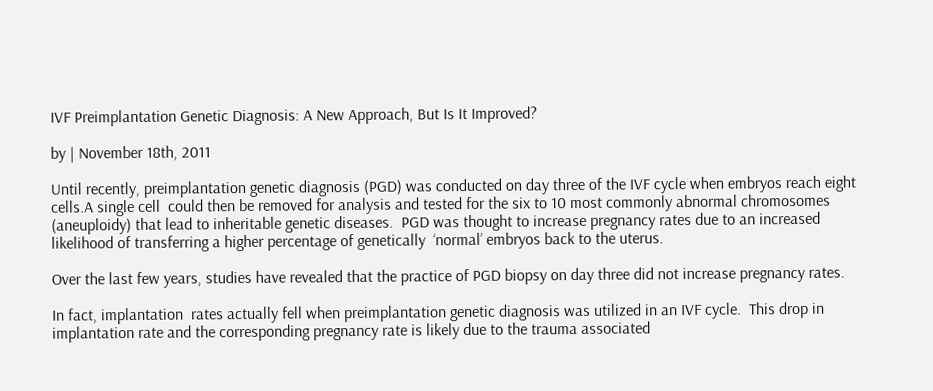IVF Preimplantation Genetic Diagnosis: A New Approach, But Is It Improved?

by | November 18th, 2011

Until recently, preimplantation genetic diagnosis (PGD) was conducted on day three of the IVF cycle when embryos reach eight cells.A single cell  could then be removed for analysis and tested for the six to 10 most commonly abnormal chromosomes (aneuploidy) that lead to inheritable genetic diseases.  PGD was thought to increase pregnancy rates due to an increased likelihood of transferring a higher percentage of genetically  ‘normal’ embryos back to the uterus.

Over the last few years, studies have revealed that the practice of PGD biopsy on day three did not increase pregnancy rates.

In fact, implantation  rates actually fell when preimplantation genetic diagnosis was utilized in an IVF cycle.  This drop in implantation rate and the corresponding pregnancy rate is likely due to the trauma associated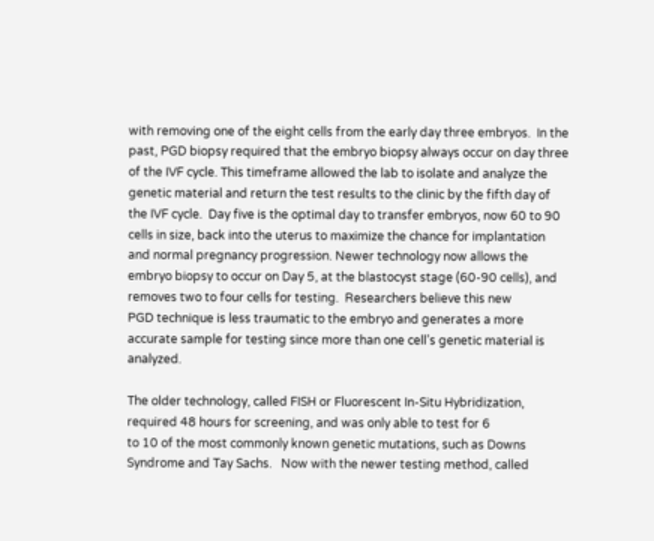with removing one of the eight cells from the early day three embryos.  In the past, PGD biopsy required that the embryo biopsy always occur on day three of the IVF cycle. This timeframe allowed the lab to isolate and analyze the genetic material and return the test results to the clinic by the fifth day of the IVF cycle.  Day five is the optimal day to transfer embryos, now 60 to 90 cells in size, back into the uterus to maximize the chance for implantation and normal pregnancy progression. Newer technology now allows the embryo biopsy to occur on Day 5, at the blastocyst stage (60-90 cells), and removes two to four cells for testing.  Researchers believe this new
PGD technique is less traumatic to the embryo and generates a more accurate sample for testing since more than one cell’s genetic material is analyzed.

The older technology, called FISH or Fluorescent In-Situ Hybridization, required 48 hours for screening, and was only able to test for 6
to 10 of the most commonly known genetic mutations, such as Downs Syndrome and Tay Sachs.   Now with the newer testing method, called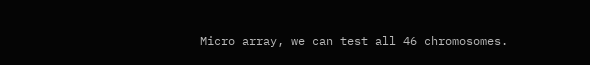Micro array, we can test all 46 chromosomes.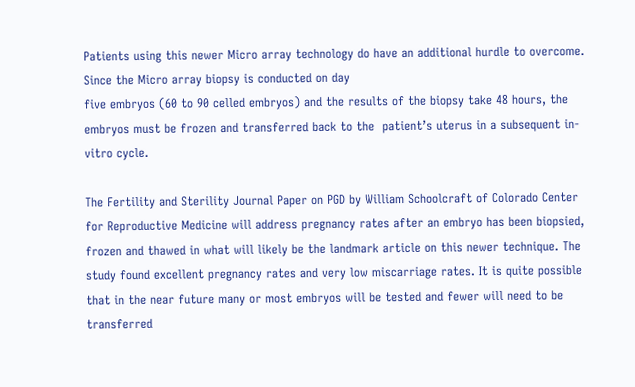Patients using this newer Micro array technology do have an additional hurdle to overcome. Since the Micro array biopsy is conducted on day
five embryos (60 to 90 celled embryos) and the results of the biopsy take 48 hours, the embryos must be frozen and transferred back to the  patient’s uterus in a subsequent in-vitro cycle.

The Fertility and Sterility Journal Paper on PGD by William Schoolcraft of Colorado Center for Reproductive Medicine will address pregnancy rates after an embryo has been biopsied, frozen and thawed in what will likely be the landmark article on this newer technique. The study found excellent pregnancy rates and very low miscarriage rates. It is quite possible that in the near future many or most embryos will be tested and fewer will need to be transferred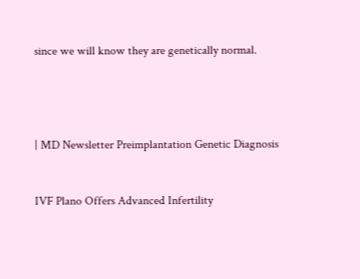since we will know they are genetically normal.




| MD Newsletter Preimplantation Genetic Diagnosis


IVF Plano Offers Advanced Infertility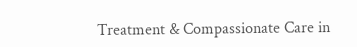Treatment & Compassionate Care in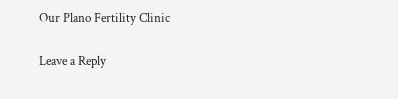Our Plano Fertility Clinic

Leave a Reply